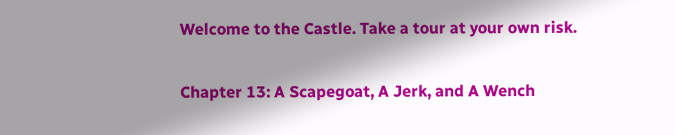Welcome to the Castle. Take a tour at your own risk.

Chapter 13: A Scapegoat, A Jerk, and A Wench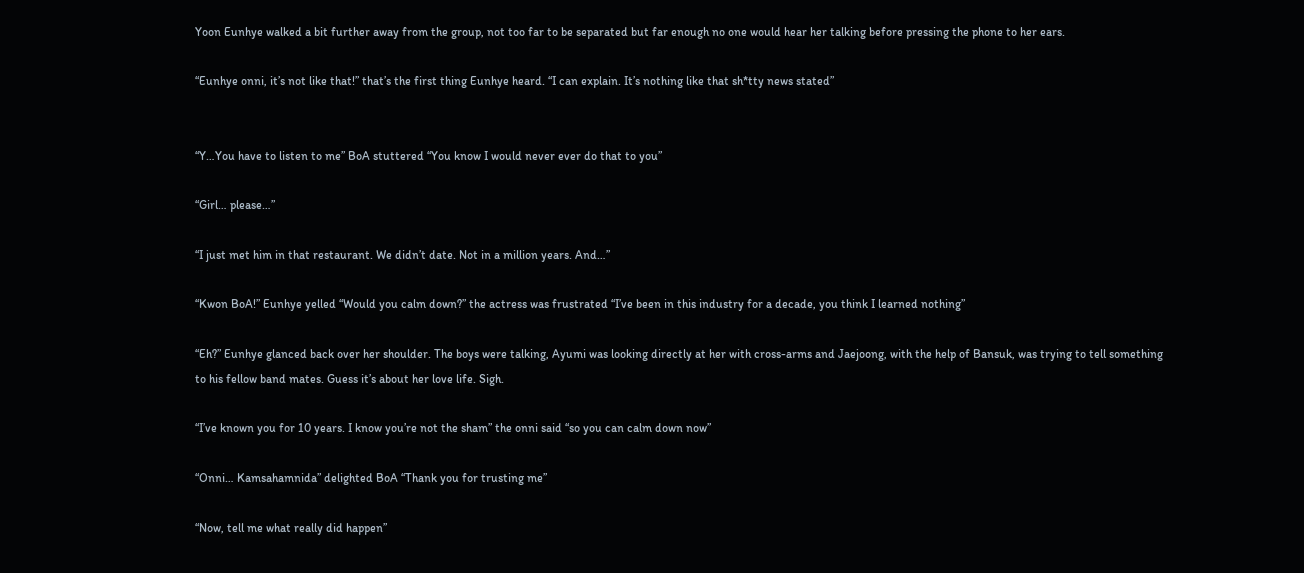Yoon Eunhye walked a bit further away from the group, not too far to be separated but far enough no one would hear her talking before pressing the phone to her ears.

“Eunhye onni, it’s not like that!” that’s the first thing Eunhye heard. “I can explain. It’s nothing like that sh*tty news stated”


“Y…You have to listen to me” BoA stuttered “You know I would never ever do that to you”

“Girl… please…”

“I just met him in that restaurant. We didn’t date. Not in a million years. And…”

“Kwon BoA!” Eunhye yelled “Would you calm down?” the actress was frustrated “I’ve been in this industry for a decade, you think I learned nothing”

“Eh?” Eunhye glanced back over her shoulder. The boys were talking, Ayumi was looking directly at her with cross-arms and Jaejoong, with the help of Bansuk, was trying to tell something to his fellow band mates. Guess it’s about her love life. Sigh.

“I’ve known you for 10 years. I know you’re not the sham” the onni said “so you can calm down now”

“Onni… Kamsahamnida” delighted BoA “Thank you for trusting me”

“Now, tell me what really did happen”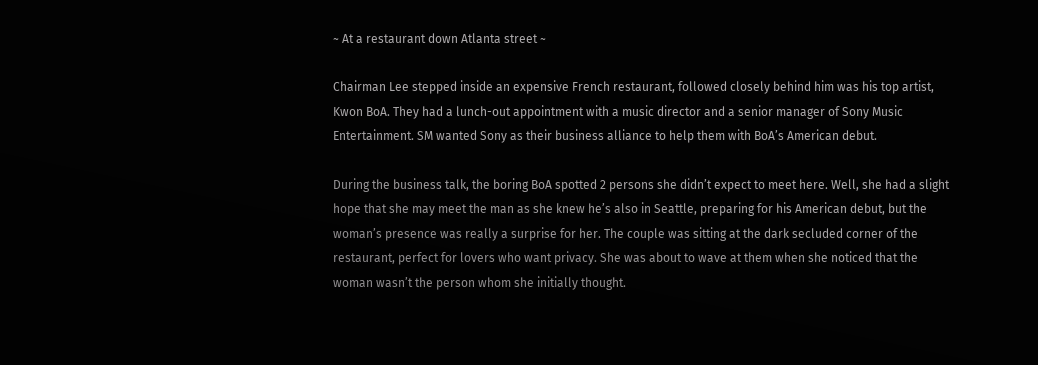~ At a restaurant down Atlanta street ~

Chairman Lee stepped inside an expensive French restaurant, followed closely behind him was his top artist, Kwon BoA. They had a lunch-out appointment with a music director and a senior manager of Sony Music Entertainment. SM wanted Sony as their business alliance to help them with BoA’s American debut.

During the business talk, the boring BoA spotted 2 persons she didn’t expect to meet here. Well, she had a slight hope that she may meet the man as she knew he’s also in Seattle, preparing for his American debut, but the woman’s presence was really a surprise for her. The couple was sitting at the dark secluded corner of the restaurant, perfect for lovers who want privacy. She was about to wave at them when she noticed that the woman wasn’t the person whom she initially thought.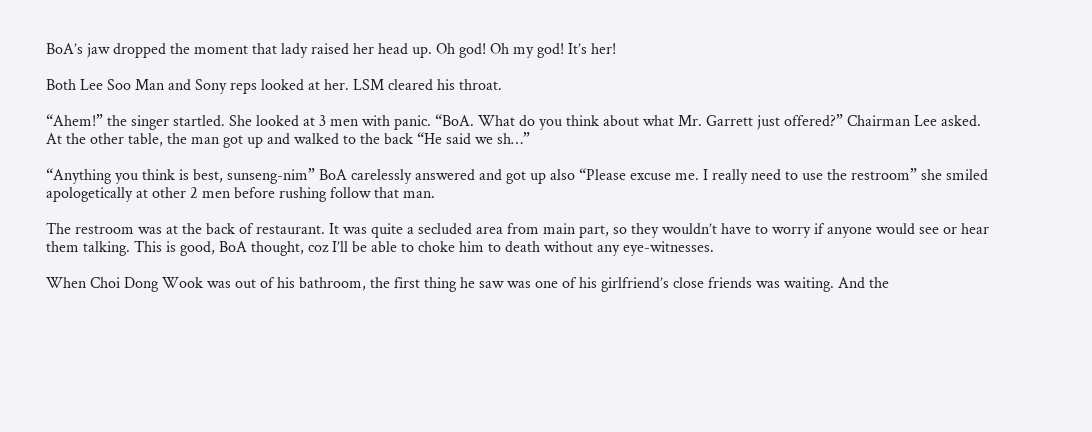BoA’s jaw dropped the moment that lady raised her head up. Oh god! Oh my god! It’s her!

Both Lee Soo Man and Sony reps looked at her. LSM cleared his throat.

“Ahem!” the singer startled. She looked at 3 men with panic. “BoA. What do you think about what Mr. Garrett just offered?” Chairman Lee asked. At the other table, the man got up and walked to the back “He said we sh…”

“Anything you think is best, sunseng-nim” BoA carelessly answered and got up also “Please excuse me. I really need to use the restroom” she smiled apologetically at other 2 men before rushing follow that man.

The restroom was at the back of restaurant. It was quite a secluded area from main part, so they wouldn’t have to worry if anyone would see or hear them talking. This is good, BoA thought, coz I’ll be able to choke him to death without any eye-witnesses.

When Choi Dong Wook was out of his bathroom, the first thing he saw was one of his girlfriend’s close friends was waiting. And the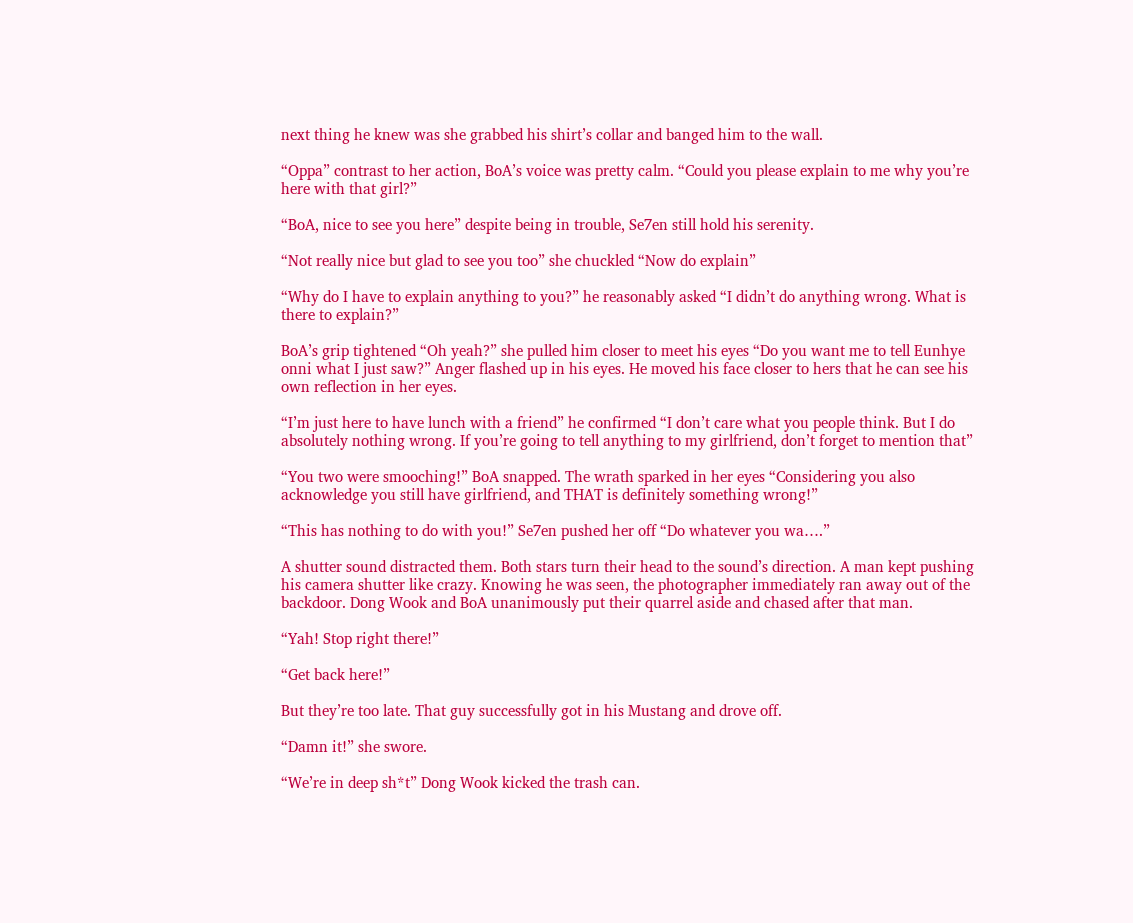next thing he knew was she grabbed his shirt’s collar and banged him to the wall.

“Oppa” contrast to her action, BoA’s voice was pretty calm. “Could you please explain to me why you’re here with that girl?”

“BoA, nice to see you here” despite being in trouble, Se7en still hold his serenity.

“Not really nice but glad to see you too” she chuckled “Now do explain”

“Why do I have to explain anything to you?” he reasonably asked “I didn’t do anything wrong. What is there to explain?”

BoA’s grip tightened “Oh yeah?” she pulled him closer to meet his eyes “Do you want me to tell Eunhye onni what I just saw?” Anger flashed up in his eyes. He moved his face closer to hers that he can see his own reflection in her eyes.

“I’m just here to have lunch with a friend” he confirmed “I don’t care what you people think. But I do absolutely nothing wrong. If you’re going to tell anything to my girlfriend, don’t forget to mention that”

“You two were smooching!” BoA snapped. The wrath sparked in her eyes “Considering you also acknowledge you still have girlfriend, and THAT is definitely something wrong!”

“This has nothing to do with you!” Se7en pushed her off “Do whatever you wa….”

A shutter sound distracted them. Both stars turn their head to the sound’s direction. A man kept pushing his camera shutter like crazy. Knowing he was seen, the photographer immediately ran away out of the backdoor. Dong Wook and BoA unanimously put their quarrel aside and chased after that man.

“Yah! Stop right there!”

“Get back here!”

But they’re too late. That guy successfully got in his Mustang and drove off.

“Damn it!” she swore.

“We’re in deep sh*t” Dong Wook kicked the trash can.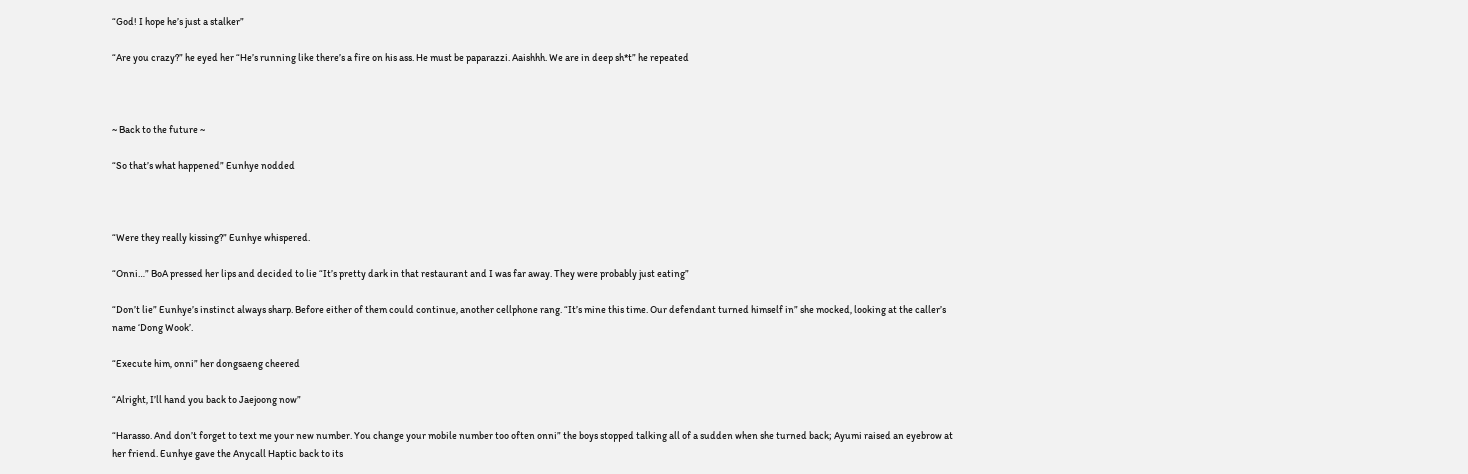“God! I hope he’s just a stalker”

“Are you crazy?” he eyed her “He’s running like there’s a fire on his ass. He must be paparazzi. Aaishhh. We are in deep sh*t” he repeated



~ Back to the future ~

“So that’s what happened” Eunhye nodded



“Were they really kissing?” Eunhye whispered.

“Onni…” BoA pressed her lips and decided to lie “It’s pretty dark in that restaurant and I was far away. They were probably just eating”

“Don’t lie” Eunhye’s instinct always sharp. Before either of them could continue, another cellphone rang. “It’s mine this time. Our defendant turned himself in” she mocked, looking at the caller’s name ‘Dong Wook’.

“Execute him, onni” her dongsaeng cheered

“Alright, I’ll hand you back to Jaejoong now”

“Harasso. And don’t forget to text me your new number. You change your mobile number too often onni” the boys stopped talking all of a sudden when she turned back; Ayumi raised an eyebrow at her friend. Eunhye gave the Anycall Haptic back to its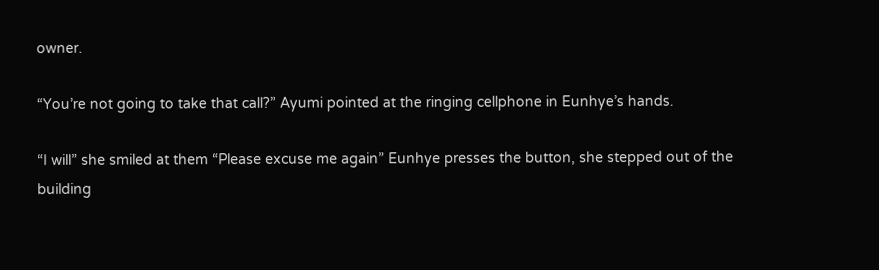owner.

“You’re not going to take that call?” Ayumi pointed at the ringing cellphone in Eunhye’s hands.

“I will” she smiled at them “Please excuse me again” Eunhye presses the button, she stepped out of the building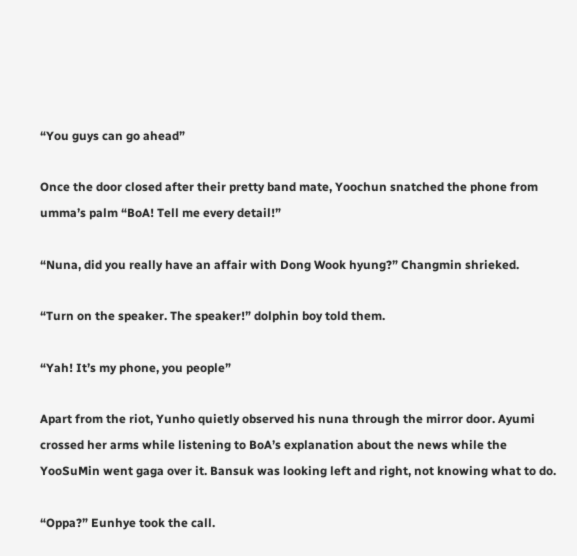“You guys can go ahead”

Once the door closed after their pretty band mate, Yoochun snatched the phone from umma’s palm “BoA! Tell me every detail!”

“Nuna, did you really have an affair with Dong Wook hyung?” Changmin shrieked.

“Turn on the speaker. The speaker!” dolphin boy told them.

“Yah! It’s my phone, you people”

Apart from the riot, Yunho quietly observed his nuna through the mirror door. Ayumi crossed her arms while listening to BoA’s explanation about the news while the YooSuMin went gaga over it. Bansuk was looking left and right, not knowing what to do.

“Oppa?” Eunhye took the call.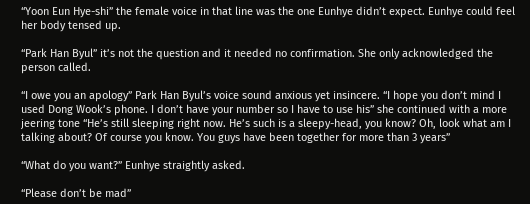“Yoon Eun Hye-shi” the female voice in that line was the one Eunhye didn’t expect. Eunhye could feel her body tensed up.

“Park Han Byul” it’s not the question and it needed no confirmation. She only acknowledged the person called.

“I owe you an apology” Park Han Byul’s voice sound anxious yet insincere. “I hope you don’t mind I used Dong Wook’s phone. I don’t have your number so I have to use his” she continued with a more jeering tone “He’s still sleeping right now. He’s such is a sleepy-head, you know? Oh, look what am I talking about? Of course you know. You guys have been together for more than 3 years”

“What do you want?” Eunhye straightly asked.

“Please don’t be mad”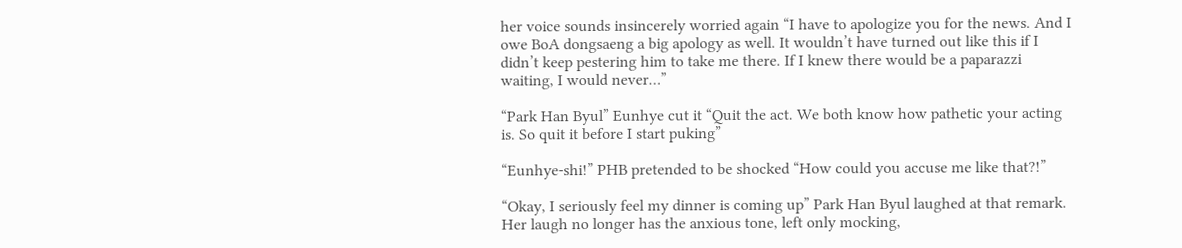her voice sounds insincerely worried again “I have to apologize you for the news. And I owe BoA dongsaeng a big apology as well. It wouldn’t have turned out like this if I didn’t keep pestering him to take me there. If I knew there would be a paparazzi waiting, I would never…”

“Park Han Byul” Eunhye cut it “Quit the act. We both know how pathetic your acting is. So quit it before I start puking”

“Eunhye-shi!” PHB pretended to be shocked “How could you accuse me like that?!”

“Okay, I seriously feel my dinner is coming up” Park Han Byul laughed at that remark. Her laugh no longer has the anxious tone, left only mocking,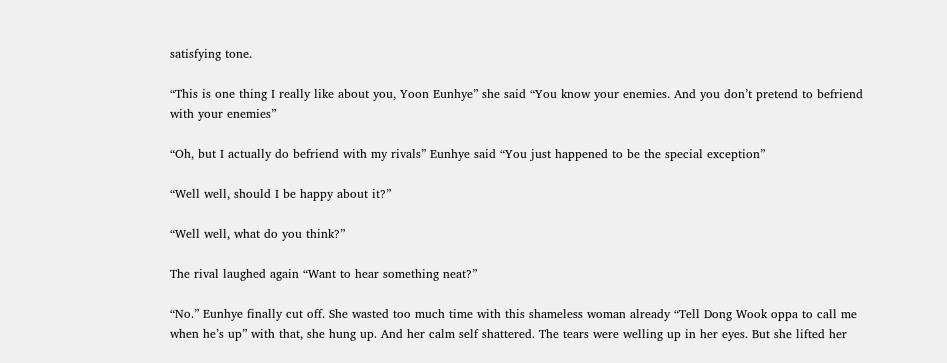satisfying tone.

“This is one thing I really like about you, Yoon Eunhye” she said “You know your enemies. And you don’t pretend to befriend with your enemies”

“Oh, but I actually do befriend with my rivals” Eunhye said “You just happened to be the special exception”

“Well well, should I be happy about it?”

“Well well, what do you think?”

The rival laughed again “Want to hear something neat?”

“No.” Eunhye finally cut off. She wasted too much time with this shameless woman already “Tell Dong Wook oppa to call me when he’s up” with that, she hung up. And her calm self shattered. The tears were welling up in her eyes. But she lifted her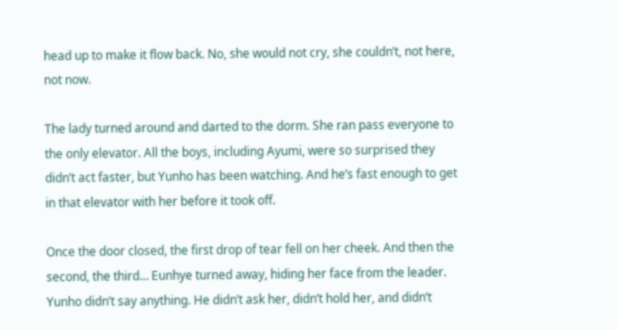head up to make it flow back. No, she would not cry, she couldn’t, not here, not now.

The lady turned around and darted to the dorm. She ran pass everyone to the only elevator. All the boys, including Ayumi, were so surprised they didn’t act faster, but Yunho has been watching. And he’s fast enough to get in that elevator with her before it took off.

Once the door closed, the first drop of tear fell on her cheek. And then the second, the third… Eunhye turned away, hiding her face from the leader. Yunho didn’t say anything. He didn’t ask her, didn’t hold her, and didn’t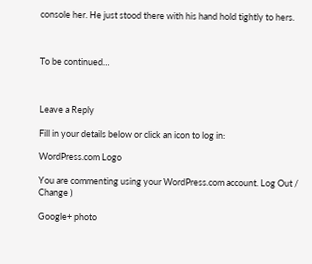console her. He just stood there with his hand hold tightly to hers.



To be continued…



Leave a Reply

Fill in your details below or click an icon to log in:

WordPress.com Logo

You are commenting using your WordPress.com account. Log Out /  Change )

Google+ photo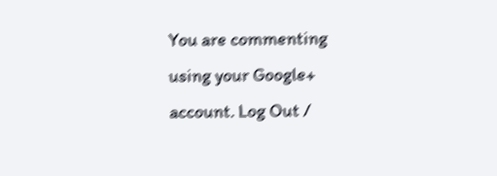You are commenting using your Google+ account. Log Out /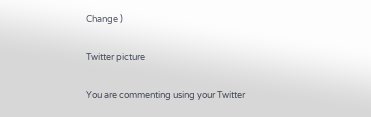Change )

Twitter picture

You are commenting using your Twitter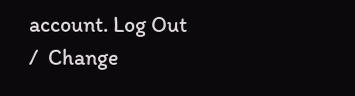account. Log Out /  Change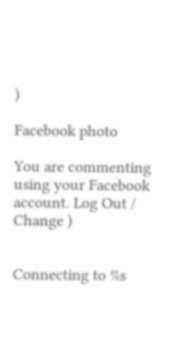)

Facebook photo

You are commenting using your Facebook account. Log Out /  Change )


Connecting to %s